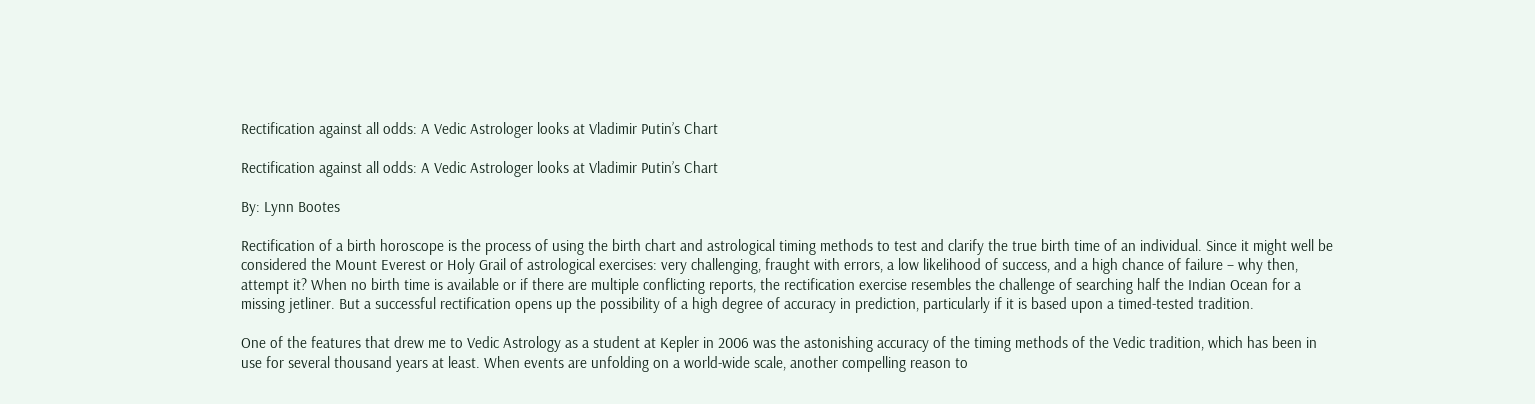Rectification against all odds: A Vedic Astrologer looks at Vladimir Putin’s Chart

Rectification against all odds: A Vedic Astrologer looks at Vladimir Putin’s Chart

By: Lynn Bootes

Rectification of a birth horoscope is the process of using the birth chart and astrological timing methods to test and clarify the true birth time of an individual. Since it might well be considered the Mount Everest or Holy Grail of astrological exercises: very challenging, fraught with errors, a low likelihood of success, and a high chance of failure – why then, attempt it? When no birth time is available or if there are multiple conflicting reports, the rectification exercise resembles the challenge of searching half the Indian Ocean for a missing jetliner. But a successful rectification opens up the possibility of a high degree of accuracy in prediction, particularly if it is based upon a timed-tested tradition.

One of the features that drew me to Vedic Astrology as a student at Kepler in 2006 was the astonishing accuracy of the timing methods of the Vedic tradition, which has been in use for several thousand years at least. When events are unfolding on a world-wide scale, another compelling reason to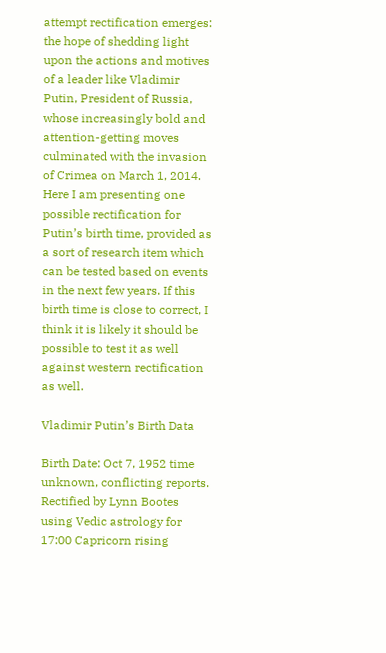attempt rectification emerges: the hope of shedding light upon the actions and motives of a leader like Vladimir Putin, President of Russia, whose increasingly bold and attention-getting moves culminated with the invasion of Crimea on March 1, 2014. Here I am presenting one possible rectification for Putin’s birth time, provided as a sort of research item which can be tested based on events in the next few years. If this birth time is close to correct, I think it is likely it should be possible to test it as well against western rectification as well.

Vladimir Putin’s Birth Data

Birth Date: Oct 7, 1952 time unknown, conflicting reports.
Rectified by Lynn Bootes using Vedic astrology for 17:00 Capricorn rising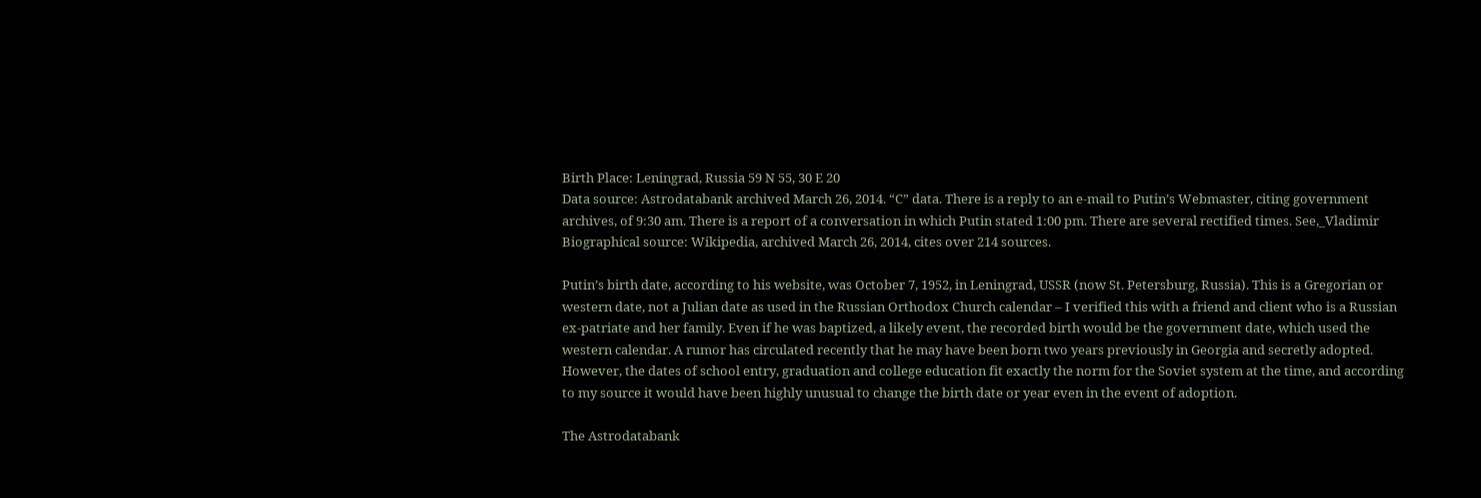Birth Place: Leningrad, Russia 59 N 55, 30 E 20
Data source: Astrodatabank archived March 26, 2014. “C” data. There is a reply to an e-mail to Putin’s Webmaster, citing government archives, of 9:30 am. There is a report of a conversation in which Putin stated 1:00 pm. There are several rectified times. See,_Vladimir
Biographical source: Wikipedia, archived March 26, 2014, cites over 214 sources.

Putin’s birth date, according to his website, was October 7, 1952, in Leningrad, USSR (now St. Petersburg, Russia). This is a Gregorian or western date, not a Julian date as used in the Russian Orthodox Church calendar – I verified this with a friend and client who is a Russian ex-patriate and her family. Even if he was baptized, a likely event, the recorded birth would be the government date, which used the western calendar. A rumor has circulated recently that he may have been born two years previously in Georgia and secretly adopted. However, the dates of school entry, graduation and college education fit exactly the norm for the Soviet system at the time, and according to my source it would have been highly unusual to change the birth date or year even in the event of adoption.

The Astrodatabank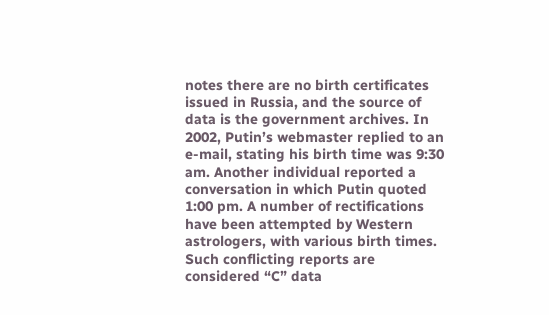notes there are no birth certificates issued in Russia, and the source of data is the government archives. In 2002, Putin’s webmaster replied to an e-mail, stating his birth time was 9:30 am. Another individual reported a conversation in which Putin quoted 1:00 pm. A number of rectifications have been attempted by Western astrologers, with various birth times. Such conflicting reports are considered “C” data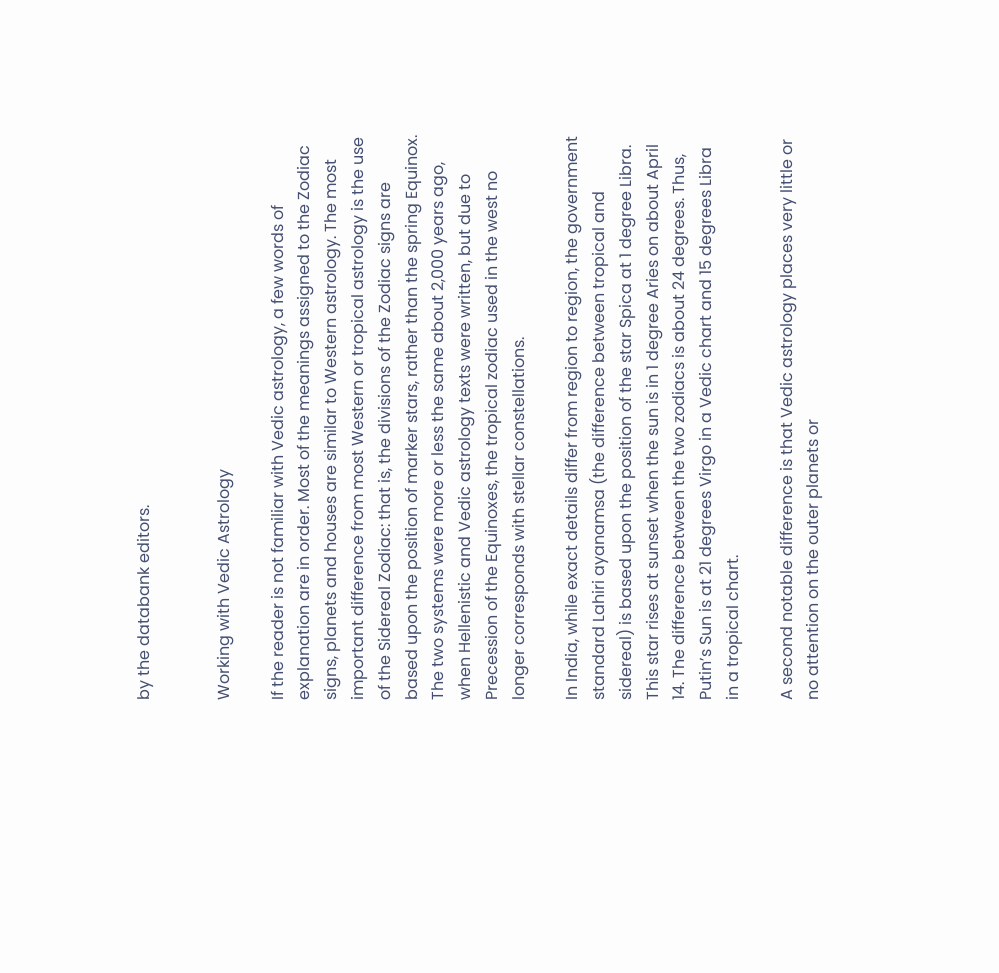by the databank editors.


Working with Vedic Astrology

If the reader is not familiar with Vedic astrology, a few words of explanation are in order. Most of the meanings assigned to the Zodiac signs, planets and houses are similar to Western astrology. The most important difference from most Western or tropical astrology is the use of the Sidereal Zodiac: that is, the divisions of the Zodiac signs are based upon the position of marker stars, rather than the spring Equinox. The two systems were more or less the same about 2,000 years ago, when Hellenistic and Vedic astrology texts were written, but due to Precession of the Equinoxes, the tropical zodiac used in the west no longer corresponds with stellar constellations.

In India, while exact details differ from region to region, the government standard Lahiri ayanamsa (the difference between tropical and sidereal) is based upon the position of the star Spica at 1 degree Libra. This star rises at sunset when the sun is in 1 degree Aries on about April 14. The difference between the two zodiacs is about 24 degrees. Thus, Putin’s Sun is at 21 degrees Virgo in a Vedic chart and 15 degrees Libra in a tropical chart.

A second notable difference is that Vedic astrology places very little or no attention on the outer planets or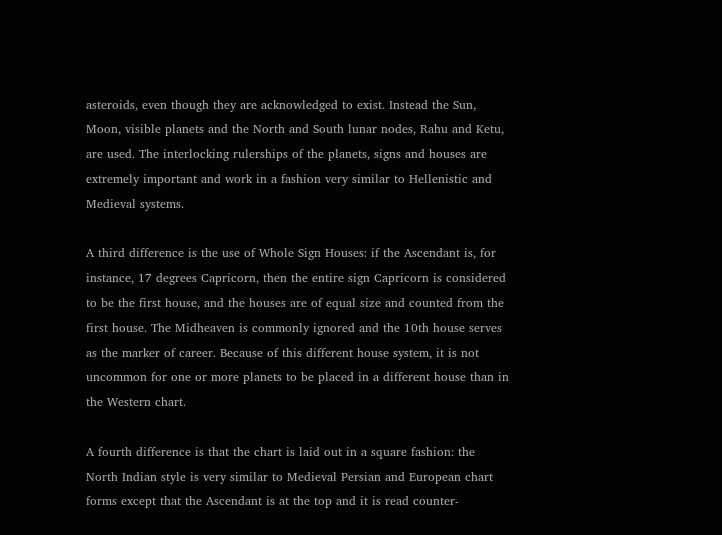asteroids, even though they are acknowledged to exist. Instead the Sun, Moon, visible planets and the North and South lunar nodes, Rahu and Ketu, are used. The interlocking rulerships of the planets, signs and houses are extremely important and work in a fashion very similar to Hellenistic and Medieval systems.

A third difference is the use of Whole Sign Houses: if the Ascendant is, for instance, 17 degrees Capricorn, then the entire sign Capricorn is considered to be the first house, and the houses are of equal size and counted from the first house. The Midheaven is commonly ignored and the 10th house serves as the marker of career. Because of this different house system, it is not uncommon for one or more planets to be placed in a different house than in the Western chart.

A fourth difference is that the chart is laid out in a square fashion: the North Indian style is very similar to Medieval Persian and European chart forms except that the Ascendant is at the top and it is read counter-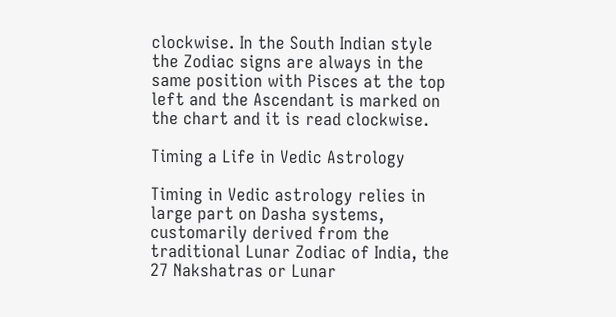clockwise. In the South Indian style the Zodiac signs are always in the same position with Pisces at the top left and the Ascendant is marked on the chart and it is read clockwise.

Timing a Life in Vedic Astrology

Timing in Vedic astrology relies in large part on Dasha systems, customarily derived from the traditional Lunar Zodiac of India, the 27 Nakshatras or Lunar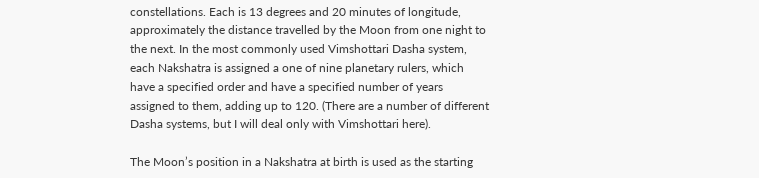constellations. Each is 13 degrees and 20 minutes of longitude, approximately the distance travelled by the Moon from one night to the next. In the most commonly used Vimshottari Dasha system, each Nakshatra is assigned a one of nine planetary rulers, which have a specified order and have a specified number of years assigned to them, adding up to 120. (There are a number of different Dasha systems, but I will deal only with Vimshottari here).

The Moon’s position in a Nakshatra at birth is used as the starting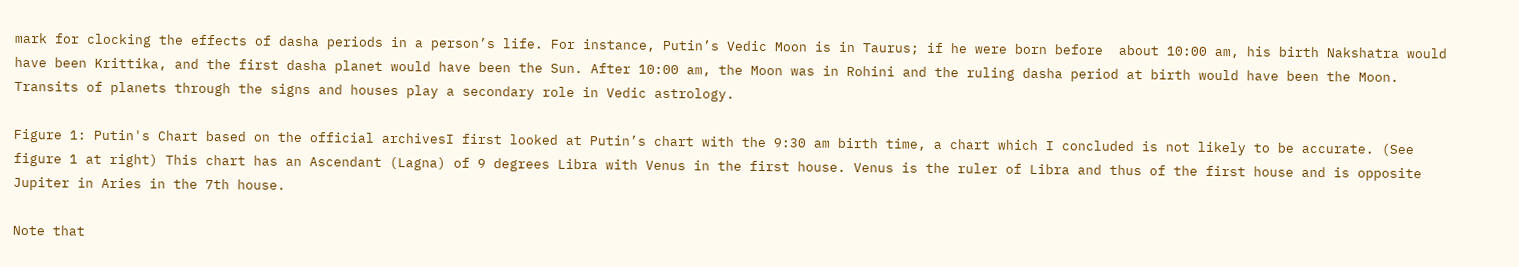mark for clocking the effects of dasha periods in a person’s life. For instance, Putin’s Vedic Moon is in Taurus; if he were born before  about 10:00 am, his birth Nakshatra would have been Krittika, and the first dasha planet would have been the Sun. After 10:00 am, the Moon was in Rohini and the ruling dasha period at birth would have been the Moon. Transits of planets through the signs and houses play a secondary role in Vedic astrology.

Figure 1: Putin's Chart based on the official archivesI first looked at Putin’s chart with the 9:30 am birth time, a chart which I concluded is not likely to be accurate. (See figure 1 at right) This chart has an Ascendant (Lagna) of 9 degrees Libra with Venus in the first house. Venus is the ruler of Libra and thus of the first house and is opposite Jupiter in Aries in the 7th house.

Note that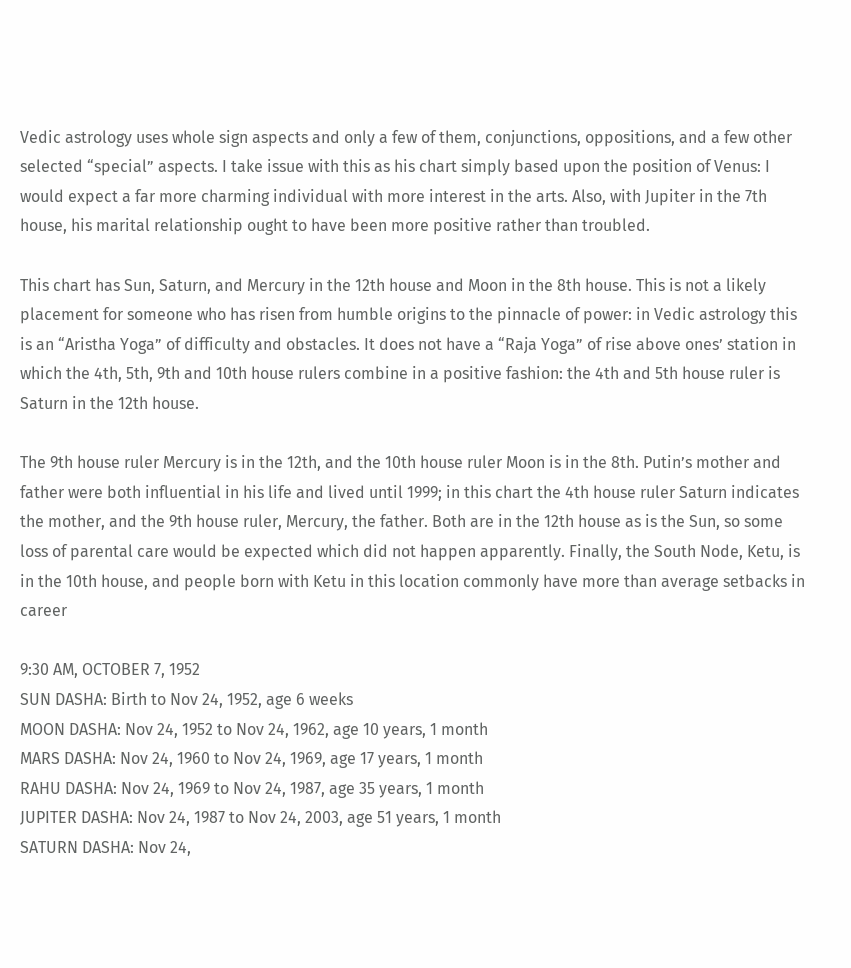Vedic astrology uses whole sign aspects and only a few of them, conjunctions, oppositions, and a few other selected “special” aspects. I take issue with this as his chart simply based upon the position of Venus: I would expect a far more charming individual with more interest in the arts. Also, with Jupiter in the 7th house, his marital relationship ought to have been more positive rather than troubled.

This chart has Sun, Saturn, and Mercury in the 12th house and Moon in the 8th house. This is not a likely placement for someone who has risen from humble origins to the pinnacle of power: in Vedic astrology this is an “Aristha Yoga” of difficulty and obstacles. It does not have a “Raja Yoga” of rise above ones’ station in which the 4th, 5th, 9th and 10th house rulers combine in a positive fashion: the 4th and 5th house ruler is Saturn in the 12th house.

The 9th house ruler Mercury is in the 12th, and the 10th house ruler Moon is in the 8th. Putin’s mother and father were both influential in his life and lived until 1999; in this chart the 4th house ruler Saturn indicates the mother, and the 9th house ruler, Mercury, the father. Both are in the 12th house as is the Sun, so some loss of parental care would be expected which did not happen apparently. Finally, the South Node, Ketu, is in the 10th house, and people born with Ketu in this location commonly have more than average setbacks in career

9:30 AM, OCTOBER 7, 1952
SUN DASHA: Birth to Nov 24, 1952, age 6 weeks
MOON DASHA: Nov 24, 1952 to Nov 24, 1962, age 10 years, 1 month
MARS DASHA: Nov 24, 1960 to Nov 24, 1969, age 17 years, 1 month
RAHU DASHA: Nov 24, 1969 to Nov 24, 1987, age 35 years, 1 month
JUPITER DASHA: Nov 24, 1987 to Nov 24, 2003, age 51 years, 1 month
SATURN DASHA: Nov 24,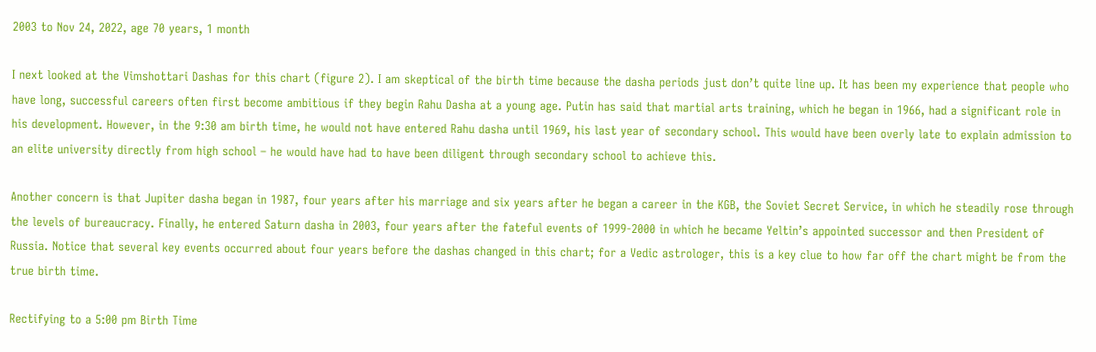2003 to Nov 24, 2022, age 70 years, 1 month

I next looked at the Vimshottari Dashas for this chart (figure 2). I am skeptical of the birth time because the dasha periods just don’t quite line up. It has been my experience that people who have long, successful careers often first become ambitious if they begin Rahu Dasha at a young age. Putin has said that martial arts training, which he began in 1966, had a significant role in his development. However, in the 9:30 am birth time, he would not have entered Rahu dasha until 1969, his last year of secondary school. This would have been overly late to explain admission to an elite university directly from high school – he would have had to have been diligent through secondary school to achieve this.

Another concern is that Jupiter dasha began in 1987, four years after his marriage and six years after he began a career in the KGB, the Soviet Secret Service, in which he steadily rose through the levels of bureaucracy. Finally, he entered Saturn dasha in 2003, four years after the fateful events of 1999-2000 in which he became Yeltin’s appointed successor and then President of Russia. Notice that several key events occurred about four years before the dashas changed in this chart; for a Vedic astrologer, this is a key clue to how far off the chart might be from the true birth time.

Rectifying to a 5:00 pm Birth Time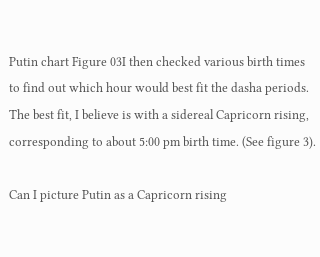Putin chart Figure 03I then checked various birth times to find out which hour would best fit the dasha periods. The best fit, I believe is with a sidereal Capricorn rising, corresponding to about 5:00 pm birth time. (See figure 3).

Can I picture Putin as a Capricorn rising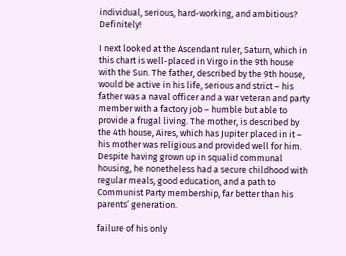individual, serious, hard-working, and ambitious? Definitely!

I next looked at the Ascendant ruler, Saturn, which in this chart is well-placed in Virgo in the 9th house with the Sun. The father, described by the 9th house, would be active in his life, serious and strict – his father was a naval officer and a war veteran and party member with a factory job – humble but able to provide a frugal living. The mother, is described by the 4th house, Aires, which has Jupiter placed in it – his mother was religious and provided well for him. Despite having grown up in squalid communal housing, he nonetheless had a secure childhood with regular meals, good education, and a path to Communist Party membership, far better than his parents’ generation.

failure of his only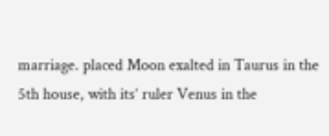marriage. placed Moon exalted in Taurus in the 5th house, with its’ ruler Venus in the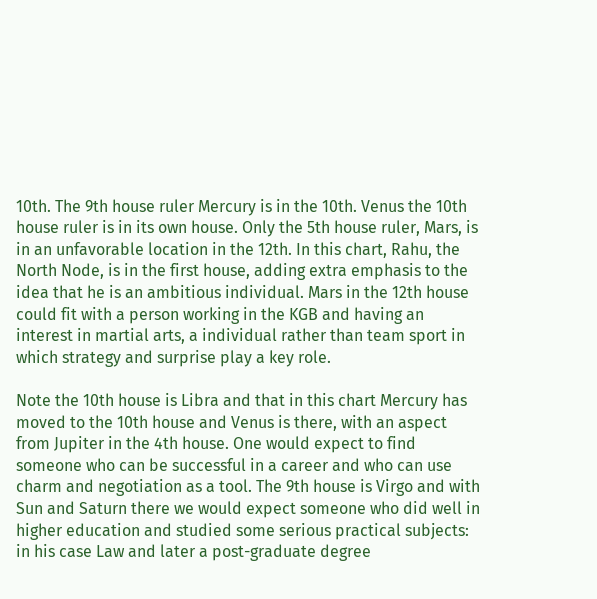10th. The 9th house ruler Mercury is in the 10th. Venus the 10th house ruler is in its own house. Only the 5th house ruler, Mars, is in an unfavorable location in the 12th. In this chart, Rahu, the North Node, is in the first house, adding extra emphasis to the idea that he is an ambitious individual. Mars in the 12th house could fit with a person working in the KGB and having an interest in martial arts, a individual rather than team sport in which strategy and surprise play a key role.

Note the 10th house is Libra and that in this chart Mercury has moved to the 10th house and Venus is there, with an aspect from Jupiter in the 4th house. One would expect to find someone who can be successful in a career and who can use charm and negotiation as a tool. The 9th house is Virgo and with Sun and Saturn there we would expect someone who did well in higher education and studied some serious practical subjects: in his case Law and later a post-graduate degree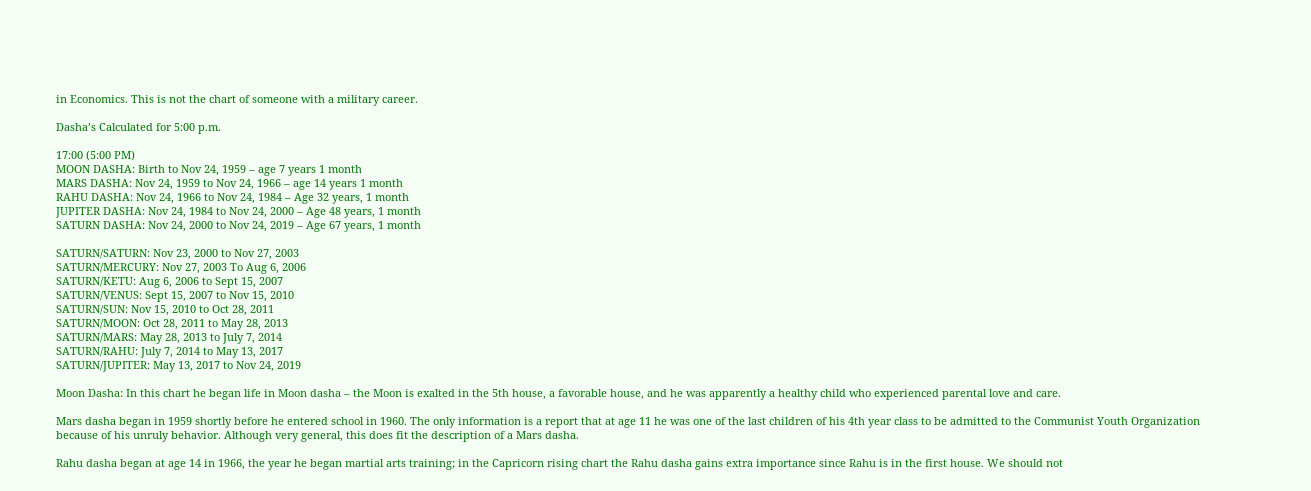in Economics. This is not the chart of someone with a military career.

Dasha’s Calculated for 5:00 p.m.

17:00 (5:00 PM)
MOON DASHA: Birth to Nov 24, 1959 – age 7 years 1 month
MARS DASHA: Nov 24, 1959 to Nov 24, 1966 – age 14 years 1 month
RAHU DASHA: Nov 24, 1966 to Nov 24, 1984 – Age 32 years, 1 month
JUPITER DASHA: Nov 24, 1984 to Nov 24, 2000 – Age 48 years, 1 month
SATURN DASHA: Nov 24, 2000 to Nov 24, 2019 – Age 67 years, 1 month

SATURN/SATURN: Nov 23, 2000 to Nov 27, 2003
SATURN/MERCURY: Nov 27, 2003 To Aug 6, 2006
SATURN/KETU: Aug 6, 2006 to Sept 15, 2007
SATURN/VENUS: Sept 15, 2007 to Nov 15, 2010
SATURN/SUN: Nov 15, 2010 to Oct 28, 2011
SATURN/MOON: Oct 28, 2011 to May 28, 2013
SATURN/MARS: May 28, 2013 to July 7, 2014
SATURN/RAHU: July 7, 2014 to May 13, 2017
SATURN/JUPITER: May 13, 2017 to Nov 24, 2019

Moon Dasha: In this chart he began life in Moon dasha – the Moon is exalted in the 5th house, a favorable house, and he was apparently a healthy child who experienced parental love and care.

Mars dasha began in 1959 shortly before he entered school in 1960. The only information is a report that at age 11 he was one of the last children of his 4th year class to be admitted to the Communist Youth Organization because of his unruly behavior. Although very general, this does fit the description of a Mars dasha.

Rahu dasha began at age 14 in 1966, the year he began martial arts training; in the Capricorn rising chart the Rahu dasha gains extra importance since Rahu is in the first house. We should not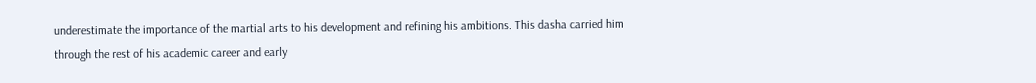underestimate the importance of the martial arts to his development and refining his ambitions. This dasha carried him through the rest of his academic career and early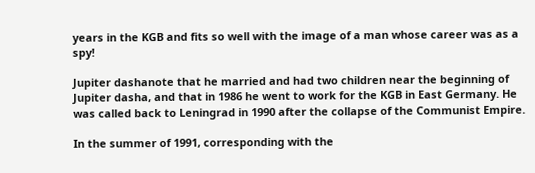years in the KGB and fits so well with the image of a man whose career was as a spy!

Jupiter dashanote that he married and had two children near the beginning of Jupiter dasha, and that in 1986 he went to work for the KGB in East Germany. He was called back to Leningrad in 1990 after the collapse of the Communist Empire.

In the summer of 1991, corresponding with the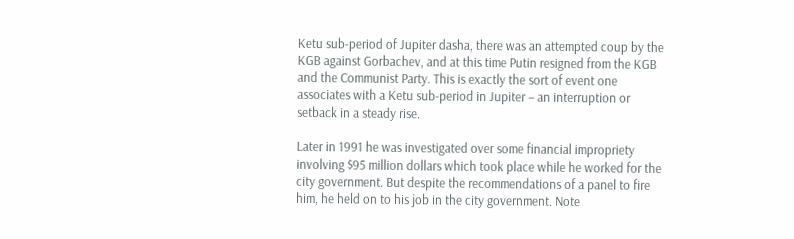Ketu sub-period of Jupiter dasha, there was an attempted coup by the KGB against Gorbachev, and at this time Putin resigned from the KGB and the Communist Party. This is exactly the sort of event one associates with a Ketu sub-period in Jupiter – an interruption or setback in a steady rise.

Later in 1991 he was investigated over some financial impropriety involving $95 million dollars which took place while he worked for the city government. But despite the recommendations of a panel to fire him, he held on to his job in the city government. Note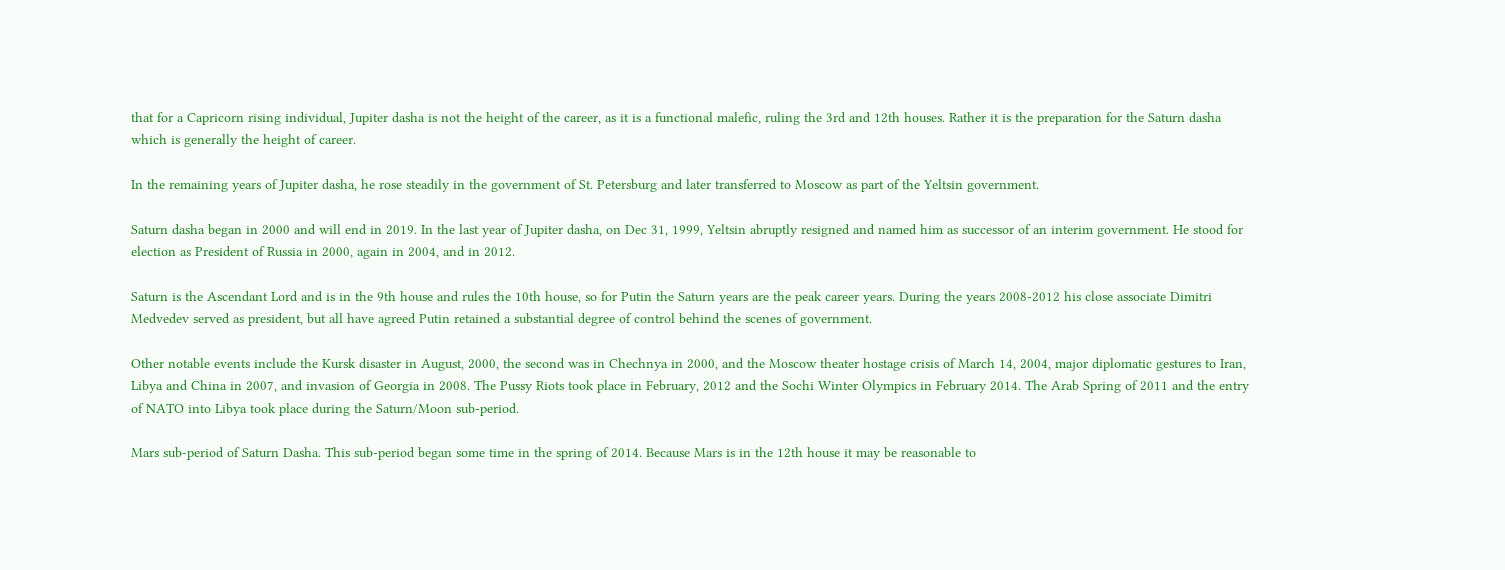that for a Capricorn rising individual, Jupiter dasha is not the height of the career, as it is a functional malefic, ruling the 3rd and 12th houses. Rather it is the preparation for the Saturn dasha which is generally the height of career.

In the remaining years of Jupiter dasha, he rose steadily in the government of St. Petersburg and later transferred to Moscow as part of the Yeltsin government.

Saturn dasha began in 2000 and will end in 2019. In the last year of Jupiter dasha, on Dec 31, 1999, Yeltsin abruptly resigned and named him as successor of an interim government. He stood for election as President of Russia in 2000, again in 2004, and in 2012.

Saturn is the Ascendant Lord and is in the 9th house and rules the 10th house, so for Putin the Saturn years are the peak career years. During the years 2008-2012 his close associate Dimitri Medvedev served as president, but all have agreed Putin retained a substantial degree of control behind the scenes of government.

Other notable events include the Kursk disaster in August, 2000, the second was in Chechnya in 2000, and the Moscow theater hostage crisis of March 14, 2004, major diplomatic gestures to Iran, Libya and China in 2007, and invasion of Georgia in 2008. The Pussy Riots took place in February, 2012 and the Sochi Winter Olympics in February 2014. The Arab Spring of 2011 and the entry of NATO into Libya took place during the Saturn/Moon sub-period.

Mars sub-period of Saturn Dasha. This sub-period began some time in the spring of 2014. Because Mars is in the 12th house it may be reasonable to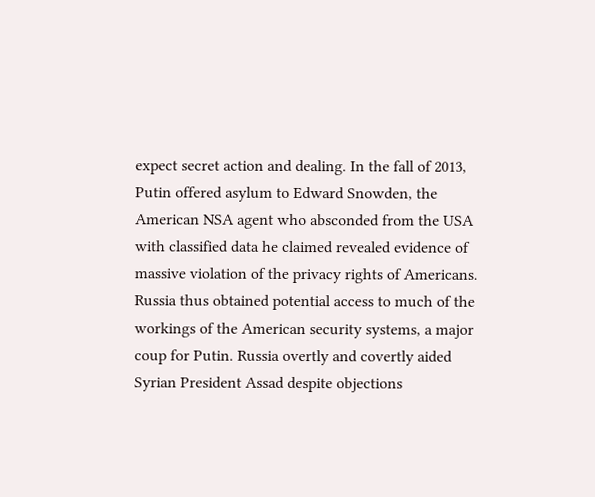expect secret action and dealing. In the fall of 2013, Putin offered asylum to Edward Snowden, the American NSA agent who absconded from the USA with classified data he claimed revealed evidence of massive violation of the privacy rights of Americans. Russia thus obtained potential access to much of the workings of the American security systems, a major coup for Putin. Russia overtly and covertly aided Syrian President Assad despite objections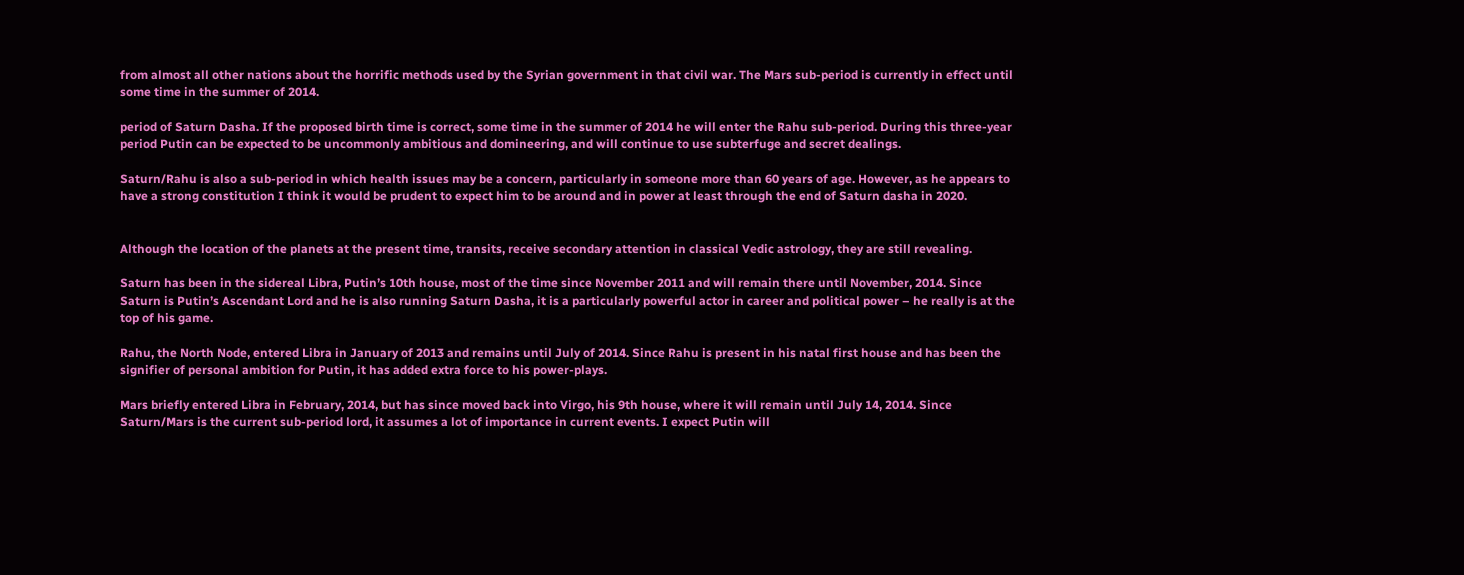from almost all other nations about the horrific methods used by the Syrian government in that civil war. The Mars sub-period is currently in effect until some time in the summer of 2014.

period of Saturn Dasha. If the proposed birth time is correct, some time in the summer of 2014 he will enter the Rahu sub-period. During this three-year period Putin can be expected to be uncommonly ambitious and domineering, and will continue to use subterfuge and secret dealings.

Saturn/Rahu is also a sub-period in which health issues may be a concern, particularly in someone more than 60 years of age. However, as he appears to have a strong constitution I think it would be prudent to expect him to be around and in power at least through the end of Saturn dasha in 2020.


Although the location of the planets at the present time, transits, receive secondary attention in classical Vedic astrology, they are still revealing.

Saturn has been in the sidereal Libra, Putin’s 10th house, most of the time since November 2011 and will remain there until November, 2014. Since Saturn is Putin’s Ascendant Lord and he is also running Saturn Dasha, it is a particularly powerful actor in career and political power – he really is at the top of his game.

Rahu, the North Node, entered Libra in January of 2013 and remains until July of 2014. Since Rahu is present in his natal first house and has been the signifier of personal ambition for Putin, it has added extra force to his power-plays.

Mars briefly entered Libra in February, 2014, but has since moved back into Virgo, his 9th house, where it will remain until July 14, 2014. Since Saturn/Mars is the current sub-period lord, it assumes a lot of importance in current events. I expect Putin will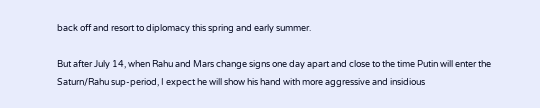back off and resort to diplomacy this spring and early summer.

But after July 14, when Rahu and Mars change signs one day apart and close to the time Putin will enter the Saturn/Rahu sup-period, I expect he will show his hand with more aggressive and insidious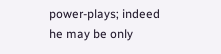power-plays; indeed he may be only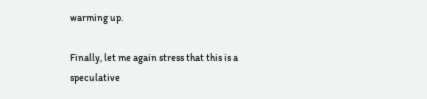warming up.

Finally, let me again stress that this is a speculative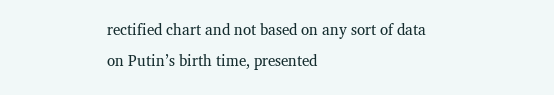rectified chart and not based on any sort of data on Putin’s birth time, presented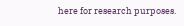here for research purposes.